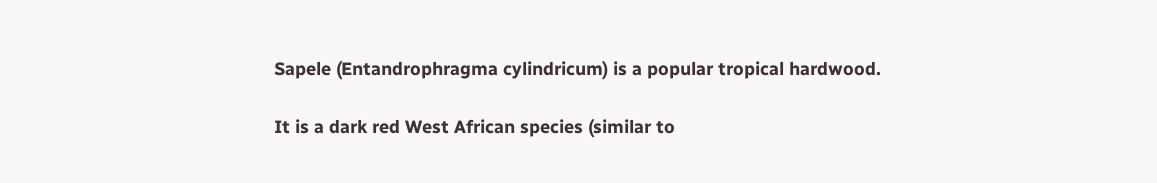Sapele (Entandrophragma cylindricum) is a popular tropical hardwood.

It is a dark red West African species (similar to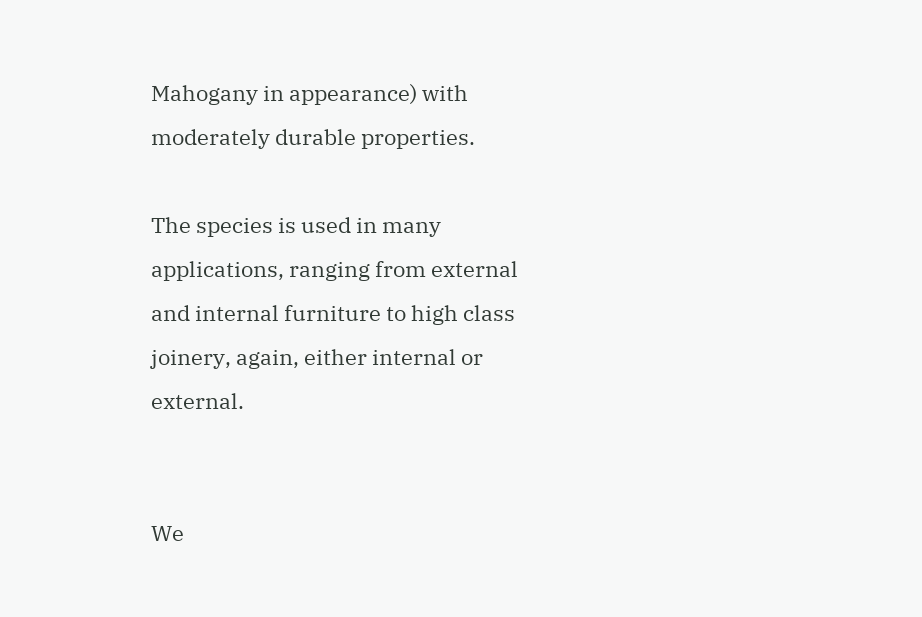Mahogany in appearance) with moderately durable properties.

The species is used in many applications, ranging from external and internal furniture to high class joinery, again, either internal or external.


We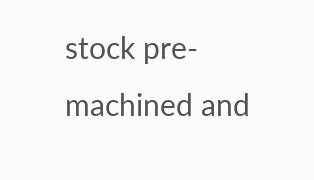stock pre-machined and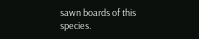sawn boards of this species.